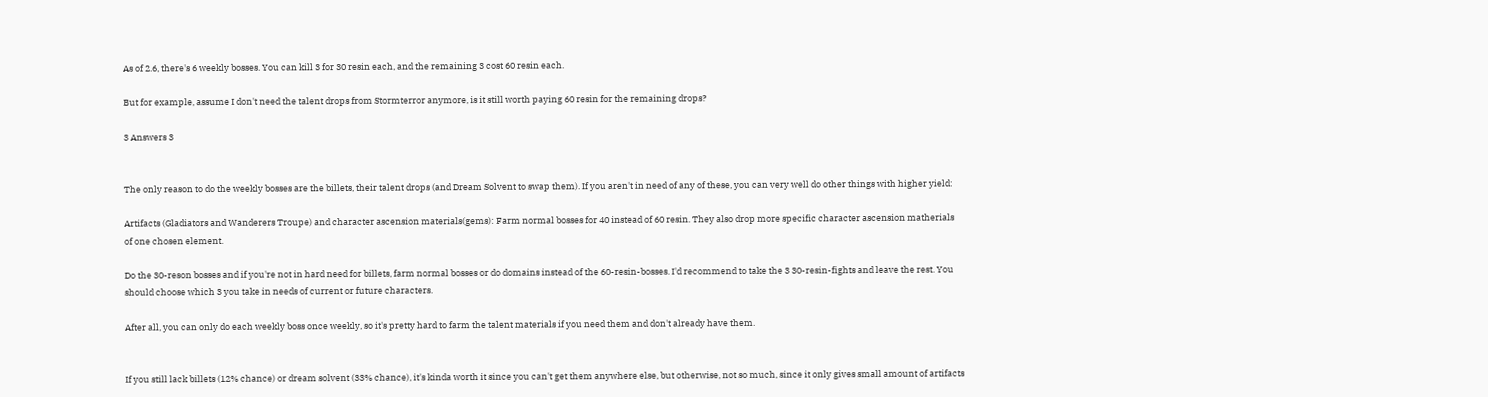As of 2.6, there's 6 weekly bosses. You can kill 3 for 30 resin each, and the remaining 3 cost 60 resin each.

But for example, assume I don't need the talent drops from Stormterror anymore, is it still worth paying 60 resin for the remaining drops?

3 Answers 3


The only reason to do the weekly bosses are the billets, their talent drops (and Dream Solvent to swap them). If you aren't in need of any of these, you can very well do other things with higher yield:

Artifacts (Gladiators and Wanderers Troupe) and character ascension materials(gems): Farm normal bosses for 40 instead of 60 resin. They also drop more specific character ascension matherials of one chosen element.

Do the 30-reson bosses and if you're not in hard need for billets, farm normal bosses or do domains instead of the 60-resin-bosses. I'd recommend to take the 3 30-resin-fights and leave the rest. You should choose which 3 you take in needs of current or future characters.

After all, you can only do each weekly boss once weekly, so it's pretty hard to farm the talent materials if you need them and don't already have them.


If you still lack billets (12% chance) or dream solvent (33% chance), it's kinda worth it since you can't get them anywhere else, but otherwise, not so much, since it only gives small amount of artifacts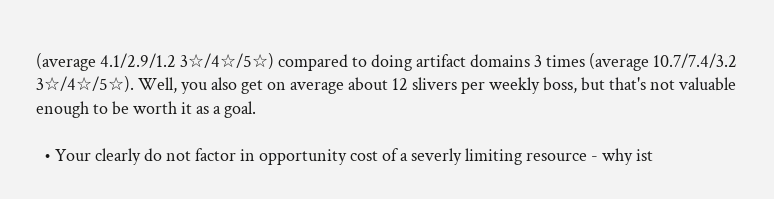(average 4.1/2.9/1.2 3☆/4☆/5☆) compared to doing artifact domains 3 times (average 10.7/7.4/3.2 3☆/4☆/5☆). Well, you also get on average about 12 slivers per weekly boss, but that's not valuable enough to be worth it as a goal.

  • Your clearly do not factor in opportunity cost of a severly limiting resource - why ist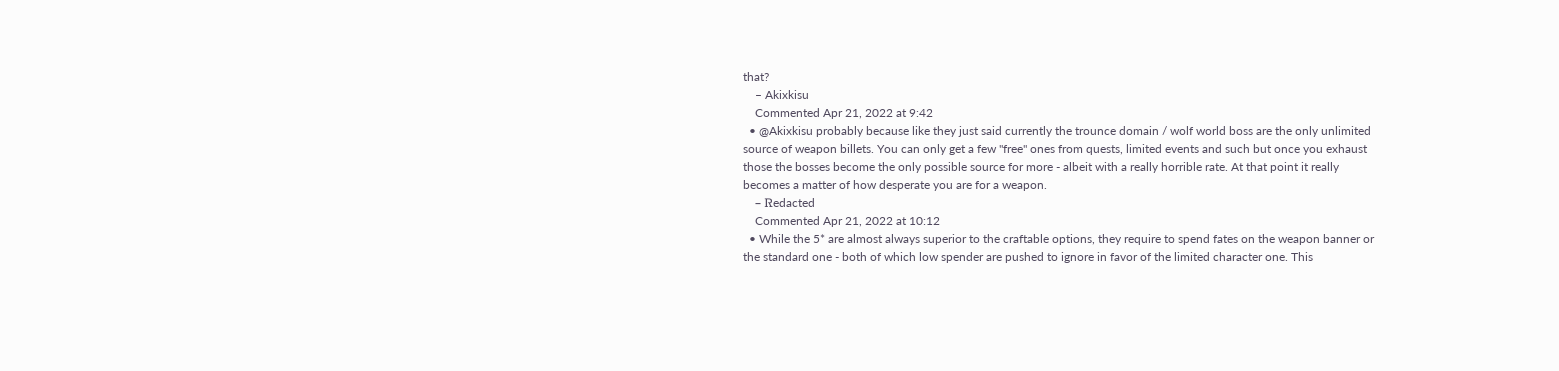that?
    – Akixkisu
    Commented Apr 21, 2022 at 9:42
  • @Akixkisu probably because like they just said currently the trounce domain / wolf world boss are the only unlimited source of weapon billets. You can only get a few "free" ones from quests, limited events and such but once you exhaust those the bosses become the only possible source for more - albeit with a really horrible rate. At that point it really becomes a matter of how desperate you are for a weapon.
    – Ꮢedacted
    Commented Apr 21, 2022 at 10:12
  • While the 5* are almost always superior to the craftable options, they require to spend fates on the weapon banner or the standard one - both of which low spender are pushed to ignore in favor of the limited character one. This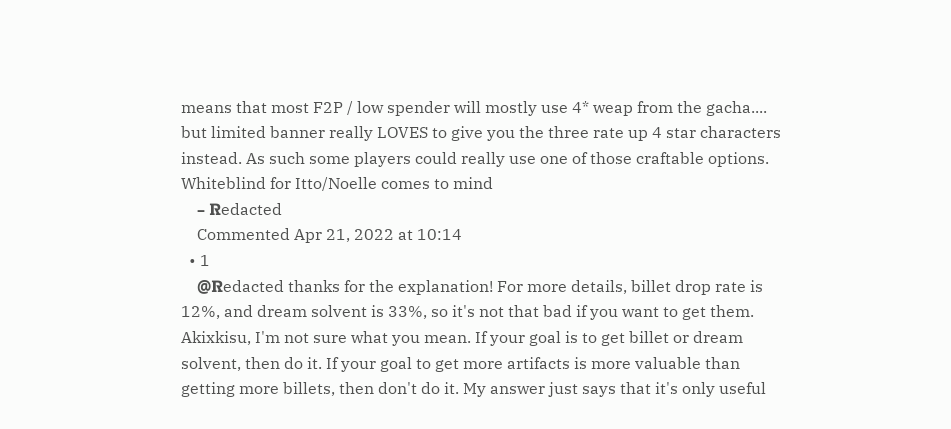means that most F2P / low spender will mostly use 4* weap from the gacha.... but limited banner really LOVES to give you the three rate up 4 star characters instead. As such some players could really use one of those craftable options. Whiteblind for Itto/Noelle comes to mind
    – Ꮢedacted
    Commented Apr 21, 2022 at 10:14
  • 1
    @Ꮢedacted thanks for the explanation! For more details, billet drop rate is 12%, and dream solvent is 33%, so it's not that bad if you want to get them. Akixkisu, I'm not sure what you mean. If your goal is to get billet or dream solvent, then do it. If your goal to get more artifacts is more valuable than getting more billets, then don't do it. My answer just says that it's only useful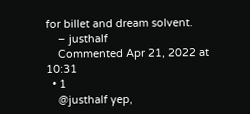for billet and dream solvent.
    – justhalf
    Commented Apr 21, 2022 at 10:31
  • 1
    @justhalf yep,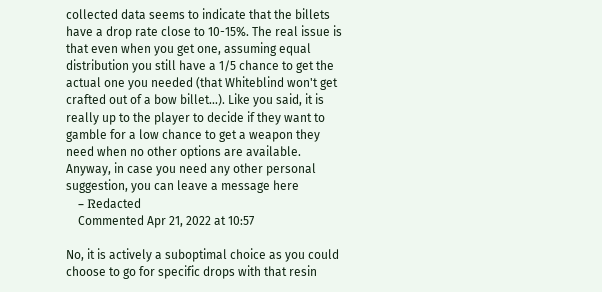collected data seems to indicate that the billets have a drop rate close to 10-15%. The real issue is that even when you get one, assuming equal distribution you still have a 1/5 chance to get the actual one you needed (that Whiteblind won't get crafted out of a bow billet...). Like you said, it is really up to the player to decide if they want to gamble for a low chance to get a weapon they need when no other options are available. Anyway, in case you need any other personal suggestion, you can leave a message here
    – Ꮢedacted
    Commented Apr 21, 2022 at 10:57

No, it is actively a suboptimal choice as you could choose to go for specific drops with that resin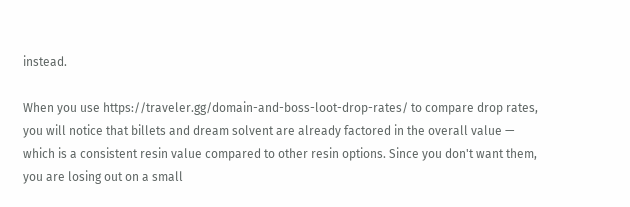instead.

When you use https://traveler.gg/domain-and-boss-loot-drop-rates/ to compare drop rates, you will notice that billets and dream solvent are already factored in the overall value — which is a consistent resin value compared to other resin options. Since you don't want them, you are losing out on a small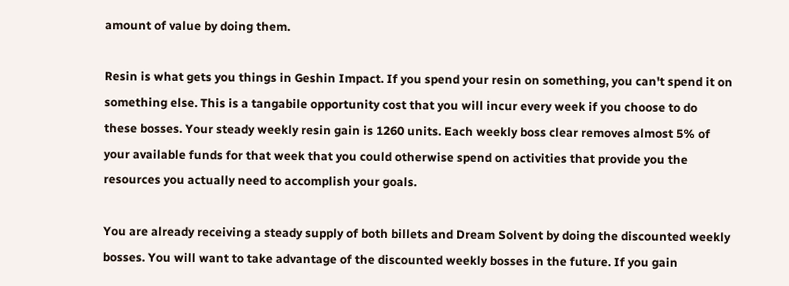amount of value by doing them.

Resin is what gets you things in Geshin Impact. If you spend your resin on something, you can't spend it on something else. This is a tangabile opportunity cost that you will incur every week if you choose to do these bosses. Your steady weekly resin gain is 1260 units. Each weekly boss clear removes almost 5% of your available funds for that week that you could otherwise spend on activities that provide you the resources you actually need to accomplish your goals.

You are already receiving a steady supply of both billets and Dream Solvent by doing the discounted weekly bosses. You will want to take advantage of the discounted weekly bosses in the future. If you gain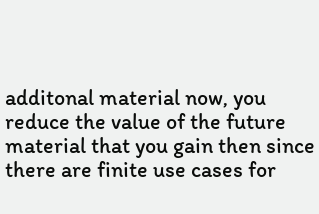additonal material now, you reduce the value of the future material that you gain then since there are finite use cases for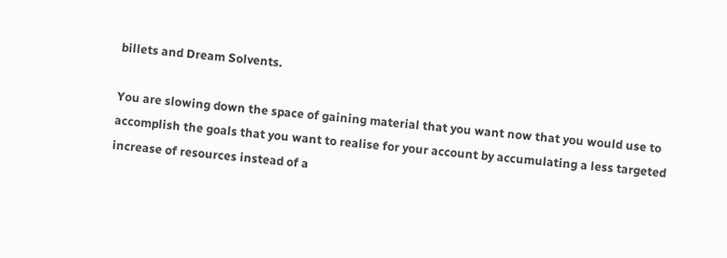billets and Dream Solvents.

You are slowing down the space of gaining material that you want now that you would use to accomplish the goals that you want to realise for your account by accumulating a less targeted increase of resources instead of a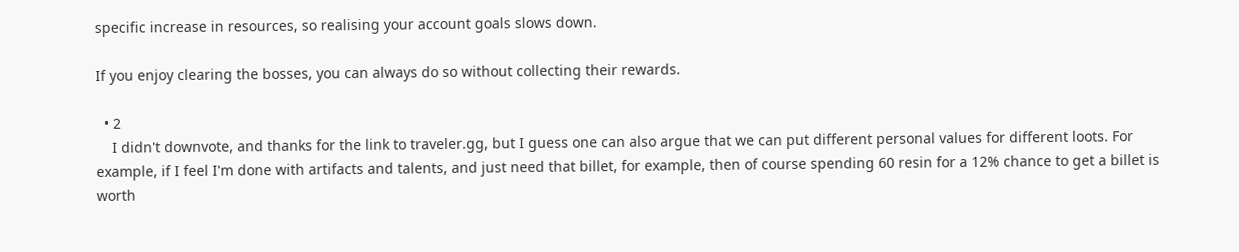specific increase in resources, so realising your account goals slows down.

If you enjoy clearing the bosses, you can always do so without collecting their rewards.

  • 2
    I didn't downvote, and thanks for the link to traveler.gg, but I guess one can also argue that we can put different personal values for different loots. For example, if I feel I'm done with artifacts and talents, and just need that billet, for example, then of course spending 60 resin for a 12% chance to get a billet is worth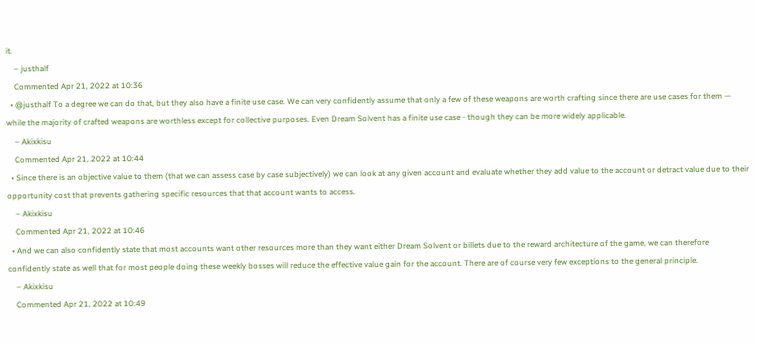it.
    – justhalf
    Commented Apr 21, 2022 at 10:36
  • @justhalf To a degree we can do that, but they also have a finite use case. We can very confidently assume that only a few of these weapons are worth crafting since there are use cases for them — while the majority of crafted weapons are worthless except for collective purposes. Even Dream Solvent has a finite use case - though they can be more widely applicable.
    – Akixkisu
    Commented Apr 21, 2022 at 10:44
  • Since there is an objective value to them (that we can assess case by case subjectively) we can look at any given account and evaluate whether they add value to the account or detract value due to their opportunity cost that prevents gathering specific resources that that account wants to access.
    – Akixkisu
    Commented Apr 21, 2022 at 10:46
  • And we can also confidently state that most accounts want other resources more than they want either Dream Solvent or billets due to the reward architecture of the game, we can therefore confidently state as well that for most people doing these weekly bosses will reduce the effective value gain for the account. There are of course very few exceptions to the general principle.
    – Akixkisu
    Commented Apr 21, 2022 at 10:49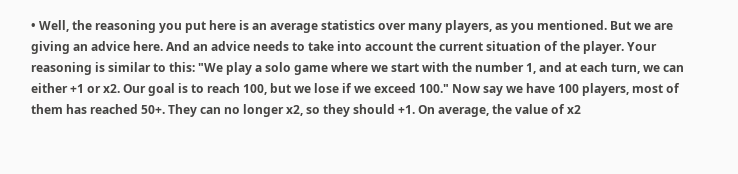• Well, the reasoning you put here is an average statistics over many players, as you mentioned. But we are giving an advice here. And an advice needs to take into account the current situation of the player. Your reasoning is similar to this: "We play a solo game where we start with the number 1, and at each turn, we can either +1 or x2. Our goal is to reach 100, but we lose if we exceed 100." Now say we have 100 players, most of them has reached 50+. They can no longer x2, so they should +1. On average, the value of x2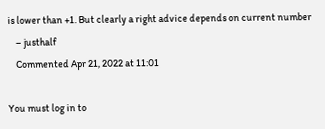is lower than +1. But clearly a right advice depends on current number
    – justhalf
    Commented Apr 21, 2022 at 11:01

You must log in to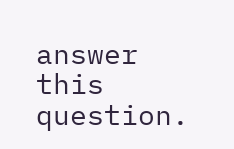answer this question.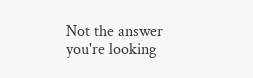Not the answer you're looking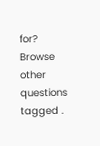for? Browse other questions tagged .